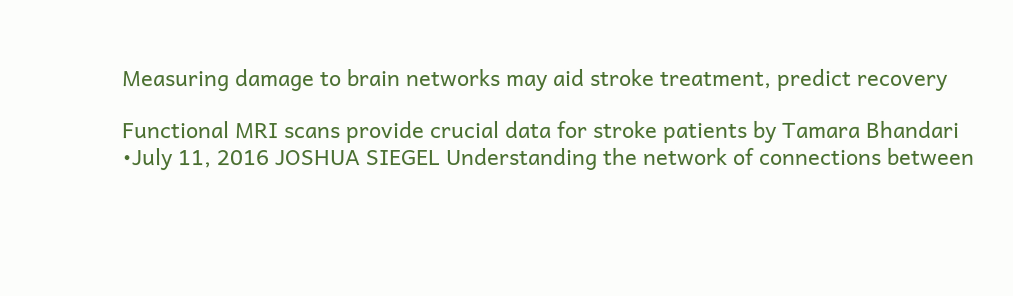Measuring damage to brain networks may aid stroke treatment, predict recovery

Functional MRI scans provide crucial data for stroke patients by Tamara Bhandari •July 11, 2016 JOSHUA SIEGEL Understanding the network of connections between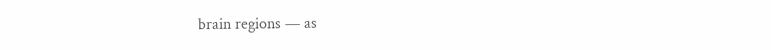brain regions — as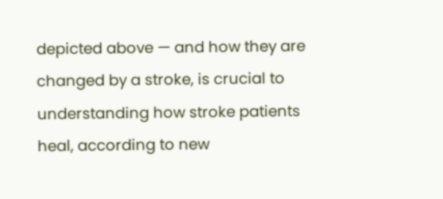depicted above — and how they are changed by a stroke, is crucial to understanding how stroke patients heal, according to new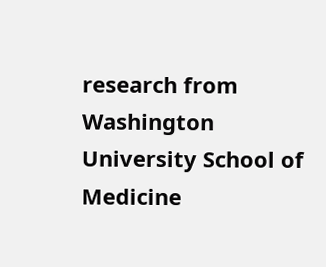research from Washington University School of Medicine